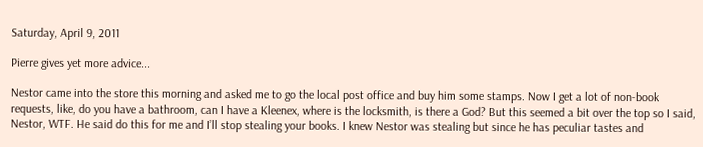Saturday, April 9, 2011

Pierre gives yet more advice...

Nestor came into the store this morning and asked me to go the local post office and buy him some stamps. Now I get a lot of non-book requests, like, do you have a bathroom, can I have a Kleenex, where is the locksmith, is there a God? But this seemed a bit over the top so I said, Nestor, WTF. He said do this for me and I’ll stop stealing your books. I knew Nestor was stealing but since he has peculiar tastes and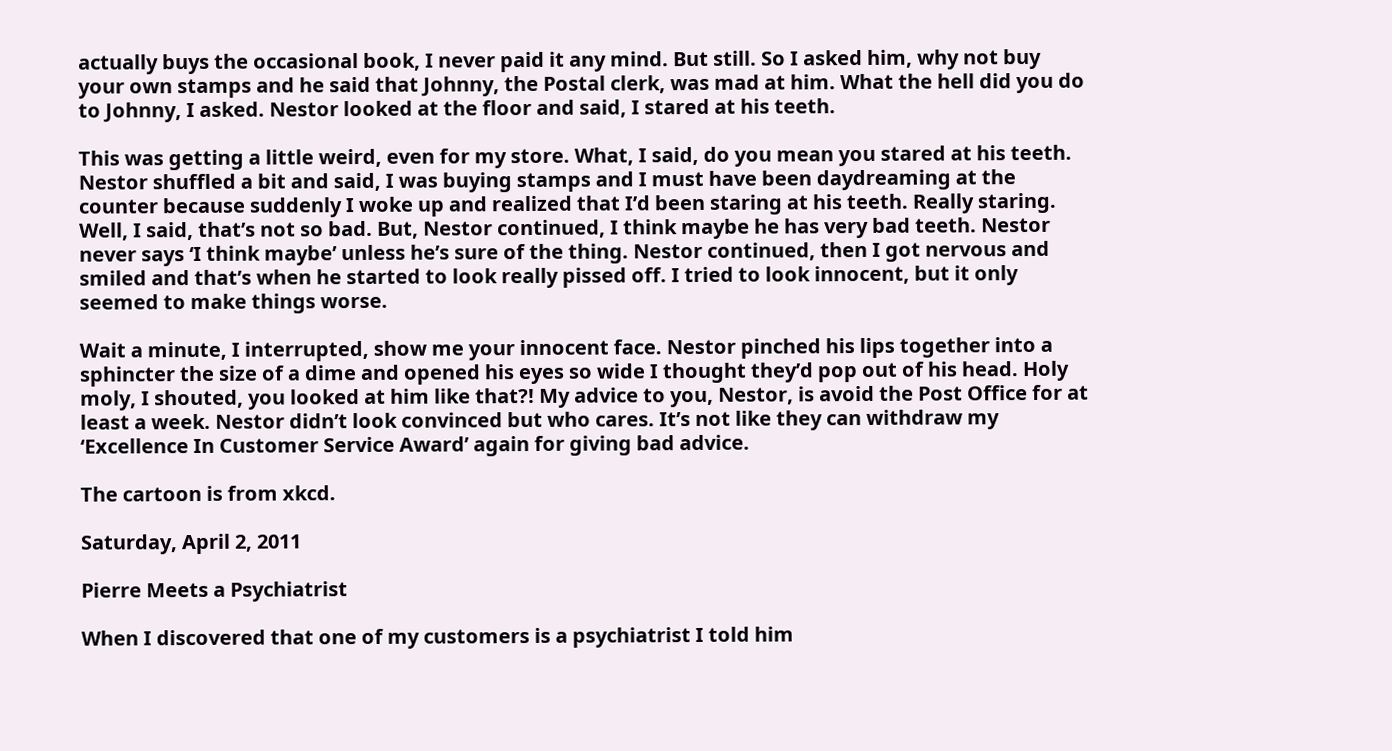actually buys the occasional book, I never paid it any mind. But still. So I asked him, why not buy your own stamps and he said that Johnny, the Postal clerk, was mad at him. What the hell did you do to Johnny, I asked. Nestor looked at the floor and said, I stared at his teeth.

This was getting a little weird, even for my store. What, I said, do you mean you stared at his teeth. Nestor shuffled a bit and said, I was buying stamps and I must have been daydreaming at the counter because suddenly I woke up and realized that I’d been staring at his teeth. Really staring. Well, I said, that’s not so bad. But, Nestor continued, I think maybe he has very bad teeth. Nestor never says ‘I think maybe’ unless he’s sure of the thing. Nestor continued, then I got nervous and smiled and that’s when he started to look really pissed off. I tried to look innocent, but it only seemed to make things worse.

Wait a minute, I interrupted, show me your innocent face. Nestor pinched his lips together into a sphincter the size of a dime and opened his eyes so wide I thought they’d pop out of his head. Holy moly, I shouted, you looked at him like that?! My advice to you, Nestor, is avoid the Post Office for at least a week. Nestor didn’t look convinced but who cares. It’s not like they can withdraw my ‘Excellence In Customer Service Award’ again for giving bad advice.

The cartoon is from xkcd.

Saturday, April 2, 2011

Pierre Meets a Psychiatrist

When I discovered that one of my customers is a psychiatrist I told him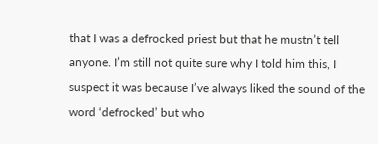that I was a defrocked priest but that he mustn’t tell anyone. I’m still not quite sure why I told him this, I suspect it was because I’ve always liked the sound of the word ‘defrocked’ but who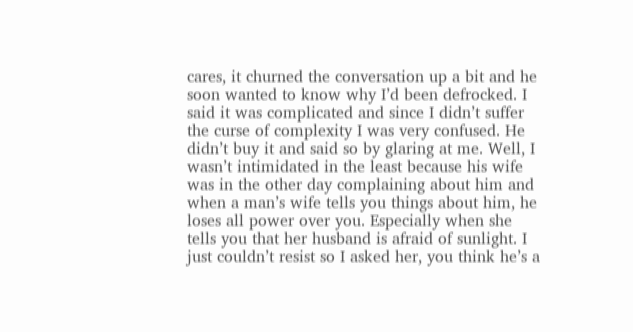cares, it churned the conversation up a bit and he soon wanted to know why I’d been defrocked. I said it was complicated and since I didn’t suffer the curse of complexity I was very confused. He didn’t buy it and said so by glaring at me. Well, I wasn’t intimidated in the least because his wife was in the other day complaining about him and when a man’s wife tells you things about him, he loses all power over you. Especially when she tells you that her husband is afraid of sunlight. I just couldn’t resist so I asked her, you think he’s a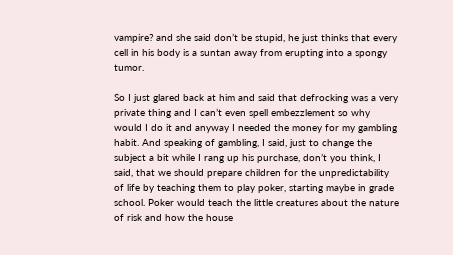vampire? and she said don’t be stupid, he just thinks that every cell in his body is a suntan away from erupting into a spongy tumor.

So I just glared back at him and said that defrocking was a very private thing and I can’t even spell embezzlement so why would I do it and anyway I needed the money for my gambling habit. And speaking of gambling, I said, just to change the subject a bit while I rang up his purchase, don’t you think, I said, that we should prepare children for the unpredictability of life by teaching them to play poker, starting maybe in grade school. Poker would teach the little creatures about the nature of risk and how the house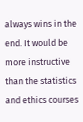always wins in the end. It would be more instructive than the statistics and ethics courses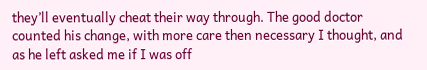they’ll eventually cheat their way through. The good doctor counted his change, with more care then necessary I thought, and as he left asked me if I was off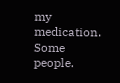my medication. Some people.